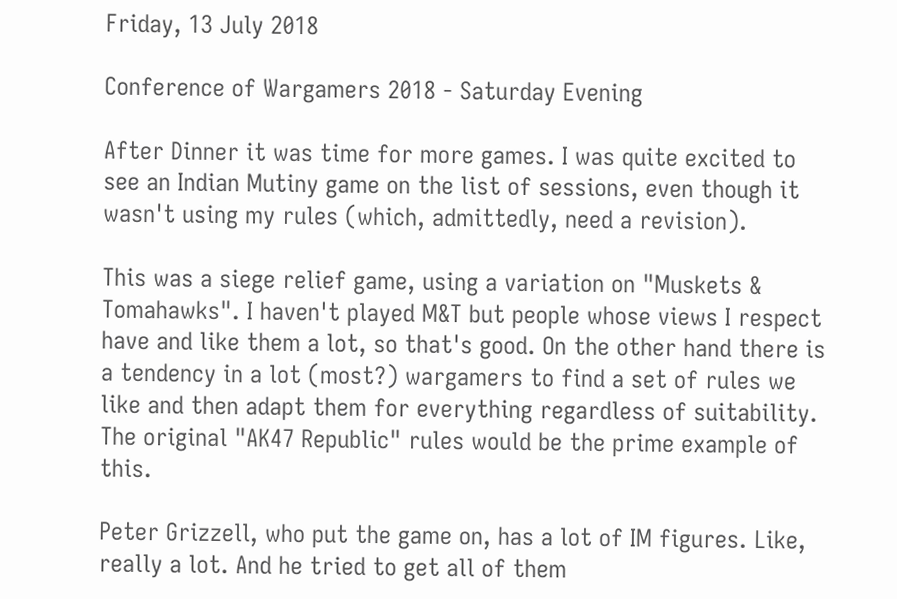Friday, 13 July 2018

Conference of Wargamers 2018 - Saturday Evening

After Dinner it was time for more games. I was quite excited to see an Indian Mutiny game on the list of sessions, even though it wasn't using my rules (which, admittedly, need a revision).

This was a siege relief game, using a variation on "Muskets & Tomahawks". I haven't played M&T but people whose views I respect have and like them a lot, so that's good. On the other hand there is a tendency in a lot (most?) wargamers to find a set of rules we like and then adapt them for everything regardless of suitability. The original "AK47 Republic" rules would be the prime example of this.

Peter Grizzell, who put the game on, has a lot of IM figures. Like, really a lot. And he tried to get all of them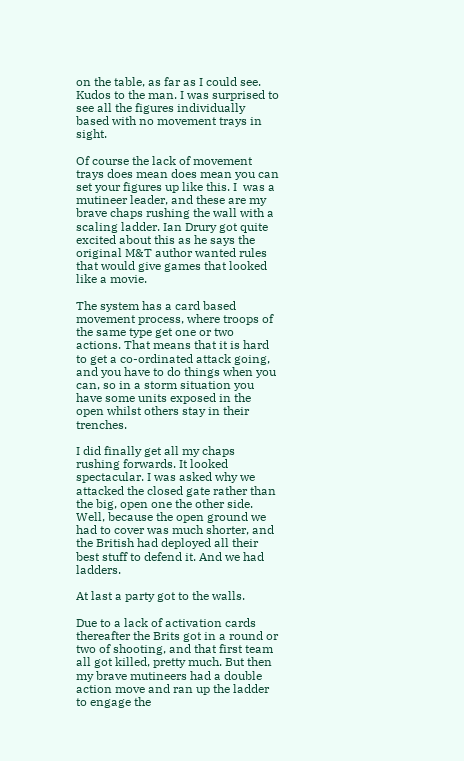on the table, as far as I could see. Kudos to the man. I was surprised to see all the figures individually based with no movement trays in sight.

Of course the lack of movement trays does mean does mean you can set your figures up like this. I  was a mutineer leader, and these are my brave chaps rushing the wall with a scaling ladder. Ian Drury got quite excited about this as he says the original M&T author wanted rules that would give games that looked like a movie.

The system has a card based movement process, where troops of the same type get one or two actions. That means that it is hard to get a co-ordinated attack going, and you have to do things when you can, so in a storm situation you have some units exposed in the open whilst others stay in their trenches.

I did finally get all my chaps rushing forwards. It looked spectacular. I was asked why we attacked the closed gate rather than the big, open one the other side. Well, because the open ground we had to cover was much shorter, and the British had deployed all their best stuff to defend it. And we had ladders.

At last a party got to the walls.

Due to a lack of activation cards thereafter the Brits got in a round or two of shooting, and that first team all got killed, pretty much. But then my brave mutineers had a double action move and ran up the ladder to engage the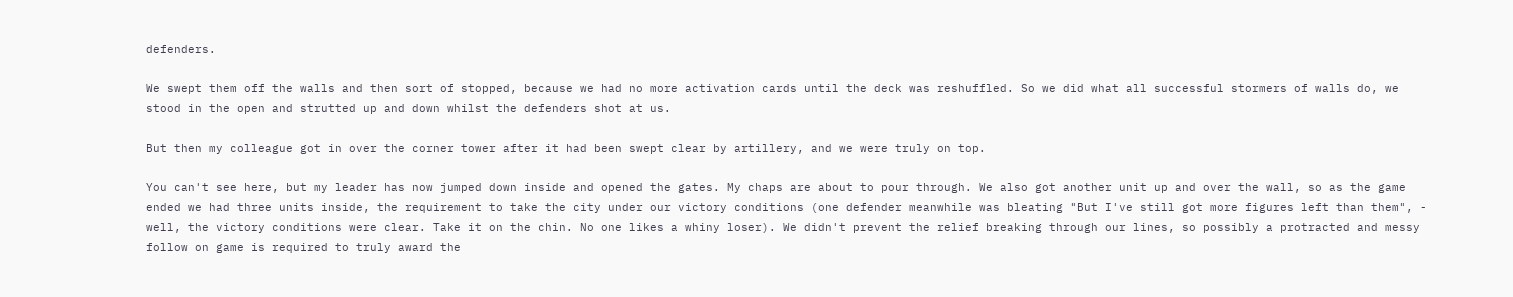defenders.

We swept them off the walls and then sort of stopped, because we had no more activation cards until the deck was reshuffled. So we did what all successful stormers of walls do, we stood in the open and strutted up and down whilst the defenders shot at us.

But then my colleague got in over the corner tower after it had been swept clear by artillery, and we were truly on top.

You can't see here, but my leader has now jumped down inside and opened the gates. My chaps are about to pour through. We also got another unit up and over the wall, so as the game ended we had three units inside, the requirement to take the city under our victory conditions (one defender meanwhile was bleating "But I've still got more figures left than them", - well, the victory conditions were clear. Take it on the chin. No one likes a whiny loser). We didn't prevent the relief breaking through our lines, so possibly a protracted and messy follow on game is required to truly award the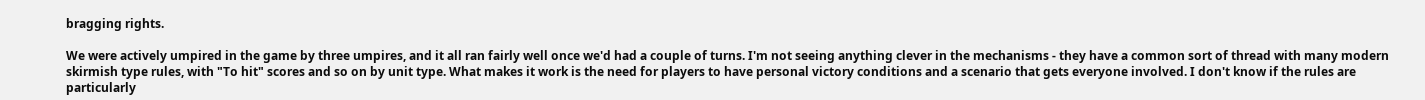bragging rights.

We were actively umpired in the game by three umpires, and it all ran fairly well once we'd had a couple of turns. I'm not seeing anything clever in the mechanisms - they have a common sort of thread with many modern skirmish type rules, with "To hit" scores and so on by unit type. What makes it work is the need for players to have personal victory conditions and a scenario that gets everyone involved. I don't know if the rules are particularly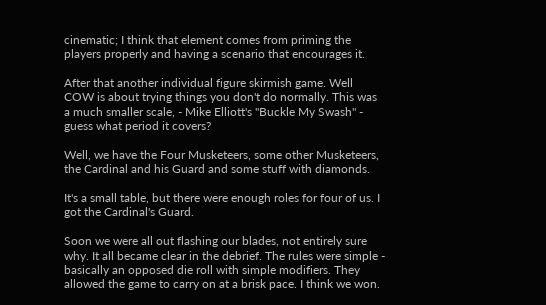cinematic; I think that element comes from priming the players properly and having a scenario that encourages it.

After that another individual figure skirmish game. Well COW is about trying things you don't do normally. This was a much smaller scale, - Mike Elliott's "Buckle My Swash" - guess what period it covers?

Well, we have the Four Musketeers, some other Musketeers, the Cardinal and his Guard and some stuff with diamonds.

It's a small table, but there were enough roles for four of us. I got the Cardinal's Guard.

Soon we were all out flashing our blades, not entirely sure why. It all became clear in the debrief. The rules were simple - basically an opposed die roll with simple modifiers. They allowed the game to carry on at a brisk pace. I think we won.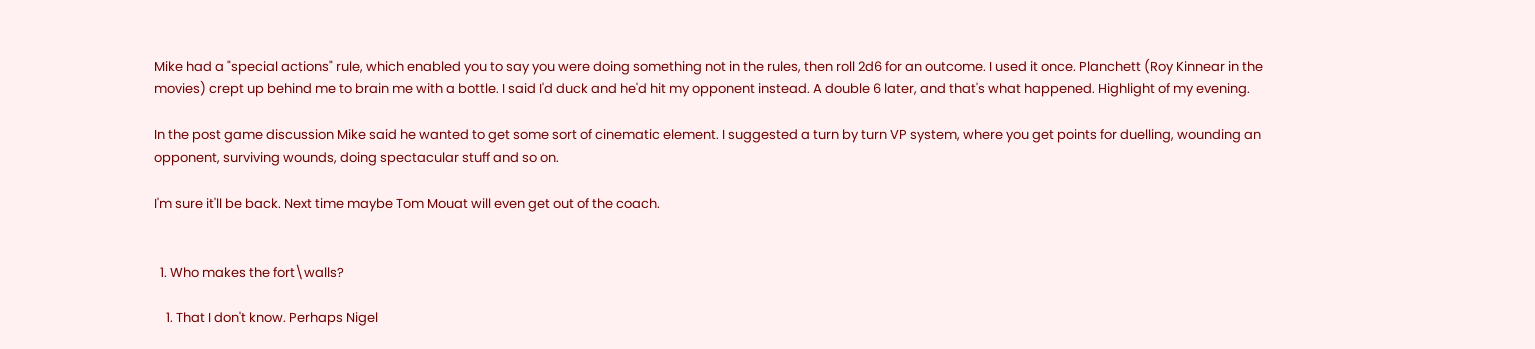Mike had a "special actions" rule, which enabled you to say you were doing something not in the rules, then roll 2d6 for an outcome. I used it once. Planchett (Roy Kinnear in the movies) crept up behind me to brain me with a bottle. I said I'd duck and he'd hit my opponent instead. A double 6 later, and that's what happened. Highlight of my evening.

In the post game discussion Mike said he wanted to get some sort of cinematic element. I suggested a turn by turn VP system, where you get points for duelling, wounding an opponent, surviving wounds, doing spectacular stuff and so on.

I'm sure it'll be back. Next time maybe Tom Mouat will even get out of the coach.


  1. Who makes the fort\walls?

    1. That I don't know. Perhaps Nigel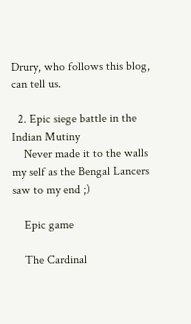Drury, who follows this blog, can tell us.

  2. Epic siege battle in the Indian Mutiny
    Never made it to the walls my self as the Bengal Lancers saw to my end ;)

    Epic game

    The Cardinal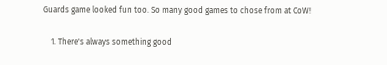Guards game looked fun too. So many good games to chose from at CoW!

    1. There's always something good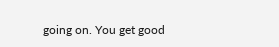going on. You get good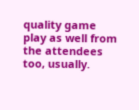quality game play as well from the attendees too, usually.